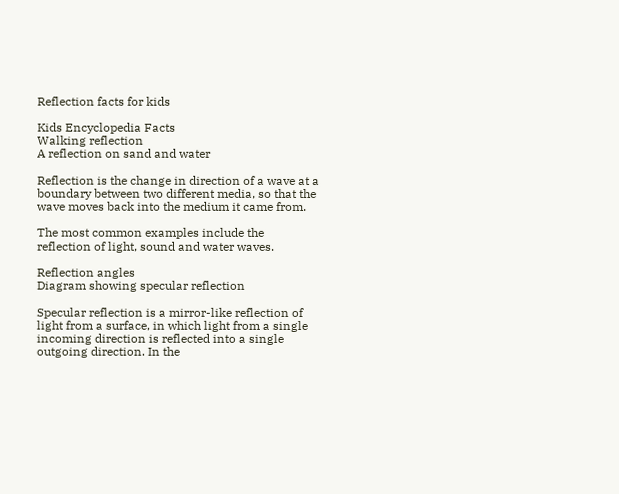Reflection facts for kids

Kids Encyclopedia Facts
Walking reflection
A reflection on sand and water

Reflection is the change in direction of a wave at a boundary between two different media, so that the wave moves back into the medium it came from.

The most common examples include the reflection of light, sound and water waves.

Reflection angles
Diagram showing specular reflection

Specular reflection is a mirror-like reflection of light from a surface, in which light from a single incoming direction is reflected into a single outgoing direction. In the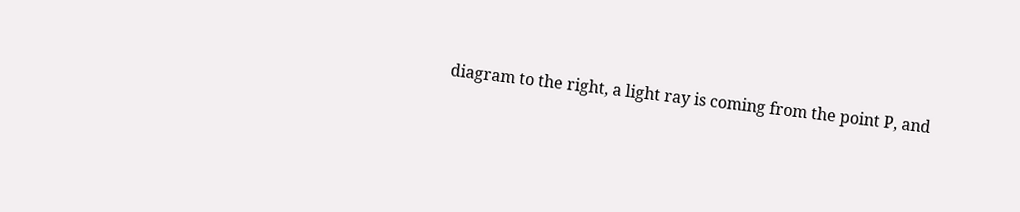diagram to the right, a light ray is coming from the point P, and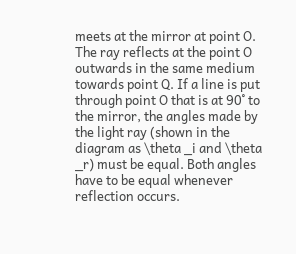meets at the mirror at point O. The ray reflects at the point O outwards in the same medium towards point Q. If a line is put through point O that is at 90˚ to the mirror, the angles made by the light ray (shown in the diagram as \theta _i and \theta _r) must be equal. Both angles have to be equal whenever reflection occurs.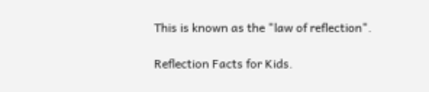This is known as the "law of reflection".

Reflection Facts for Kids.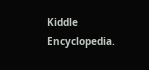Kiddle Encyclopedia.